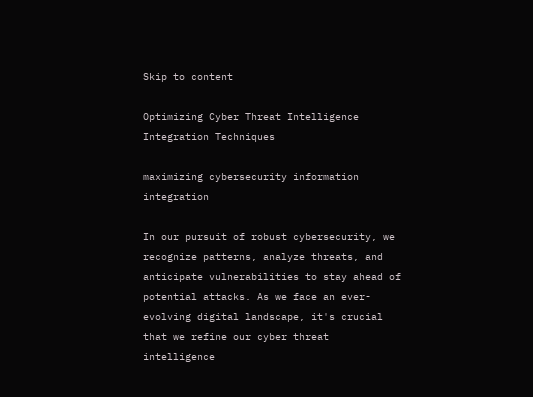Skip to content

Optimizing Cyber Threat Intelligence Integration Techniques

maximizing cybersecurity information integration

In our pursuit of robust cybersecurity, we recognize patterns, analyze threats, and anticipate vulnerabilities to stay ahead of potential attacks. As we face an ever-evolving digital landscape, it's crucial that we refine our cyber threat intelligence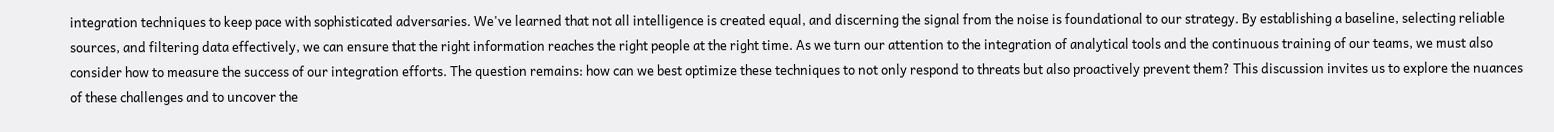integration techniques to keep pace with sophisticated adversaries. We've learned that not all intelligence is created equal, and discerning the signal from the noise is foundational to our strategy. By establishing a baseline, selecting reliable sources, and filtering data effectively, we can ensure that the right information reaches the right people at the right time. As we turn our attention to the integration of analytical tools and the continuous training of our teams, we must also consider how to measure the success of our integration efforts. The question remains: how can we best optimize these techniques to not only respond to threats but also proactively prevent them? This discussion invites us to explore the nuances of these challenges and to uncover the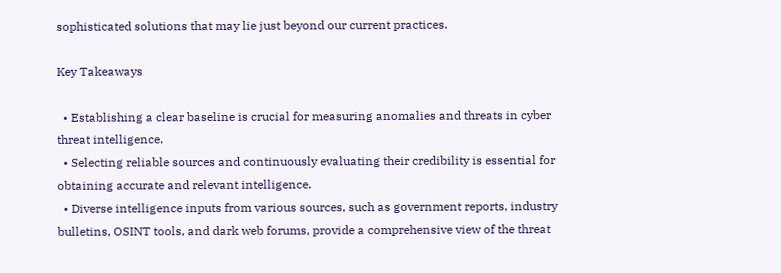sophisticated solutions that may lie just beyond our current practices.

Key Takeaways

  • Establishing a clear baseline is crucial for measuring anomalies and threats in cyber threat intelligence.
  • Selecting reliable sources and continuously evaluating their credibility is essential for obtaining accurate and relevant intelligence.
  • Diverse intelligence inputs from various sources, such as government reports, industry bulletins, OSINT tools, and dark web forums, provide a comprehensive view of the threat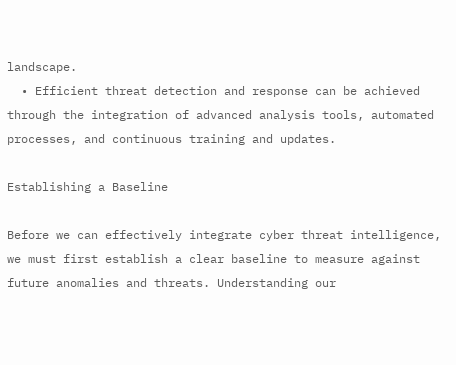landscape.
  • Efficient threat detection and response can be achieved through the integration of advanced analysis tools, automated processes, and continuous training and updates.

Establishing a Baseline

Before we can effectively integrate cyber threat intelligence, we must first establish a clear baseline to measure against future anomalies and threats. Understanding our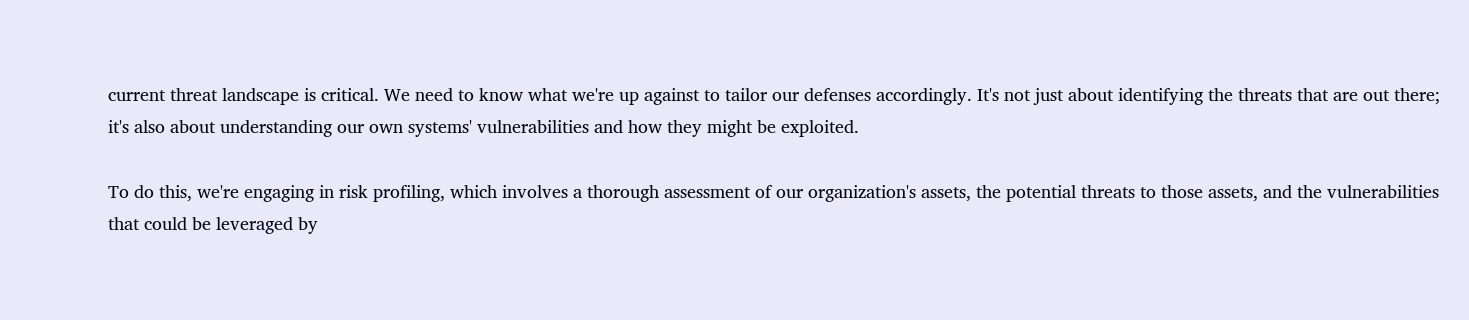current threat landscape is critical. We need to know what we're up against to tailor our defenses accordingly. It's not just about identifying the threats that are out there; it's also about understanding our own systems' vulnerabilities and how they might be exploited.

To do this, we're engaging in risk profiling, which involves a thorough assessment of our organization's assets, the potential threats to those assets, and the vulnerabilities that could be leveraged by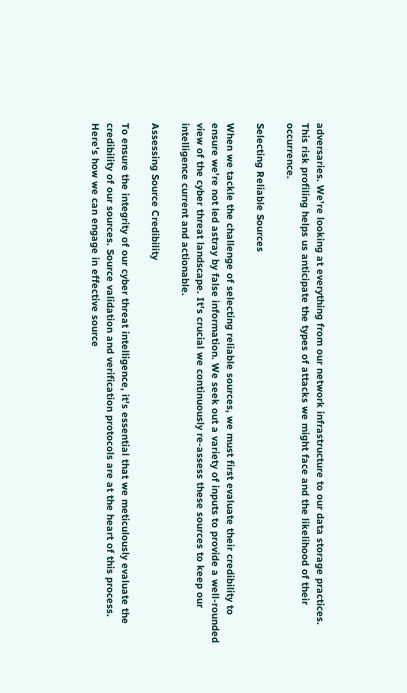adversaries. We're looking at everything from our network infrastructure to our data storage practices. This risk profiling helps us anticipate the types of attacks we might face and the likelihood of their occurrence.

Selecting Reliable Sources

When we tackle the challenge of selecting reliable sources, we must first evaluate their credibility to ensure we're not led astray by false information. We seek out a variety of inputs to provide a well-rounded view of the cyber threat landscape. It's crucial we continuously re-assess these sources to keep our intelligence current and actionable.

Assessing Source Credibility

To ensure the integrity of our cyber threat intelligence, it's essential that we meticulously evaluate the credibility of our sources. Source validation and verification protocols are at the heart of this process. Here's how we can engage in effective source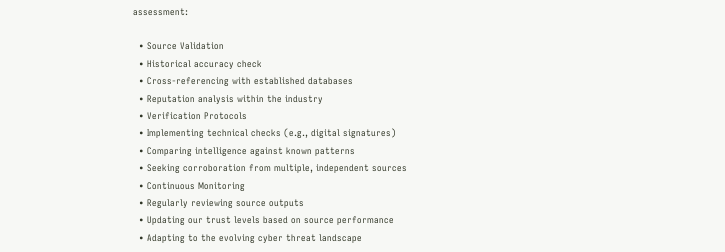assessment:

  • Source Validation
  • Historical accuracy check
  • Cross-referencing with established databases
  • Reputation analysis within the industry
  • Verification Protocols
  • Implementing technical checks (e.g., digital signatures)
  • Comparing intelligence against known patterns
  • Seeking corroboration from multiple, independent sources
  • Continuous Monitoring
  • Regularly reviewing source outputs
  • Updating our trust levels based on source performance
  • Adapting to the evolving cyber threat landscape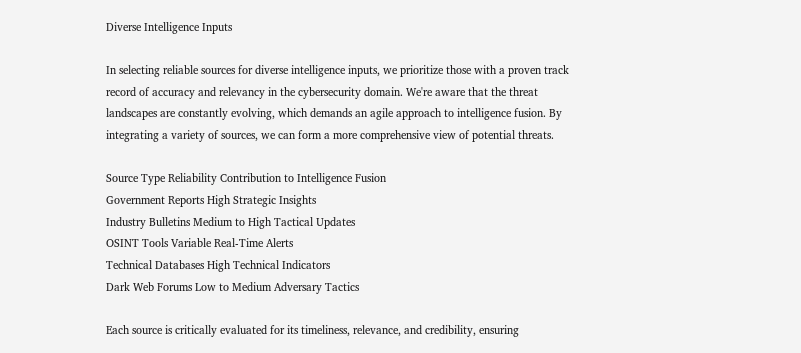Diverse Intelligence Inputs

In selecting reliable sources for diverse intelligence inputs, we prioritize those with a proven track record of accuracy and relevancy in the cybersecurity domain. We're aware that the threat landscapes are constantly evolving, which demands an agile approach to intelligence fusion. By integrating a variety of sources, we can form a more comprehensive view of potential threats.

Source Type Reliability Contribution to Intelligence Fusion
Government Reports High Strategic Insights
Industry Bulletins Medium to High Tactical Updates
OSINT Tools Variable Real-Time Alerts
Technical Databases High Technical Indicators
Dark Web Forums Low to Medium Adversary Tactics

Each source is critically evaluated for its timeliness, relevance, and credibility, ensuring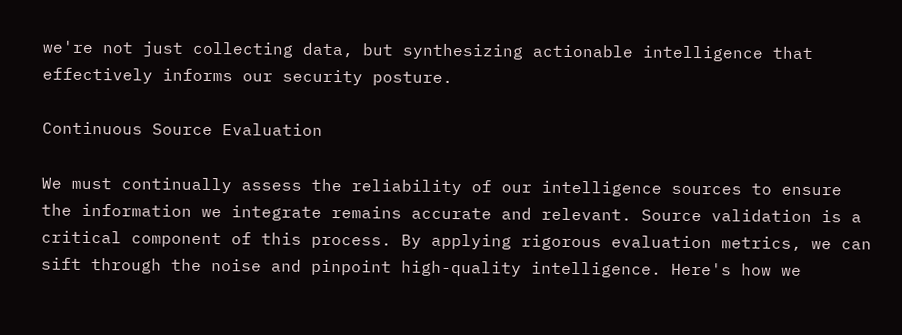we're not just collecting data, but synthesizing actionable intelligence that effectively informs our security posture.

Continuous Source Evaluation

We must continually assess the reliability of our intelligence sources to ensure the information we integrate remains accurate and relevant. Source validation is a critical component of this process. By applying rigorous evaluation metrics, we can sift through the noise and pinpoint high-quality intelligence. Here's how we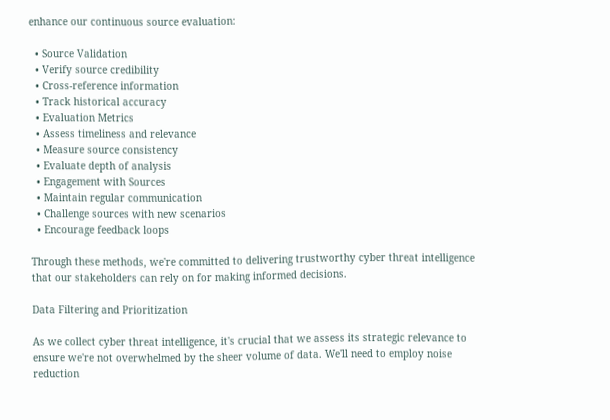enhance our continuous source evaluation:

  • Source Validation
  • Verify source credibility
  • Cross-reference information
  • Track historical accuracy
  • Evaluation Metrics
  • Assess timeliness and relevance
  • Measure source consistency
  • Evaluate depth of analysis
  • Engagement with Sources
  • Maintain regular communication
  • Challenge sources with new scenarios
  • Encourage feedback loops

Through these methods, we're committed to delivering trustworthy cyber threat intelligence that our stakeholders can rely on for making informed decisions.

Data Filtering and Prioritization

As we collect cyber threat intelligence, it's crucial that we assess its strategic relevance to ensure we're not overwhelmed by the sheer volume of data. We'll need to employ noise reduction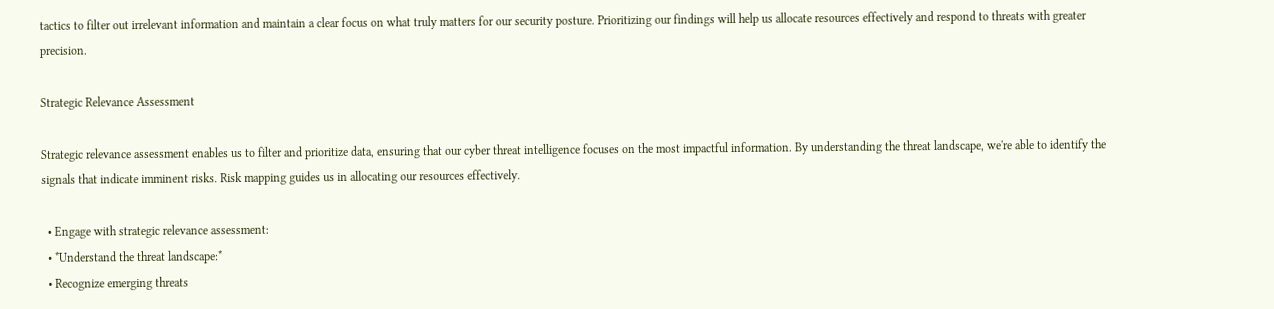tactics to filter out irrelevant information and maintain a clear focus on what truly matters for our security posture. Prioritizing our findings will help us allocate resources effectively and respond to threats with greater precision.

Strategic Relevance Assessment

Strategic relevance assessment enables us to filter and prioritize data, ensuring that our cyber threat intelligence focuses on the most impactful information. By understanding the threat landscape, we're able to identify the signals that indicate imminent risks. Risk mapping guides us in allocating our resources effectively.

  • Engage with strategic relevance assessment:
  • *Understand the threat landscape:*
  • Recognize emerging threats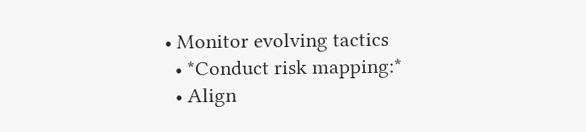• Monitor evolving tactics
  • *Conduct risk mapping:*
  • Align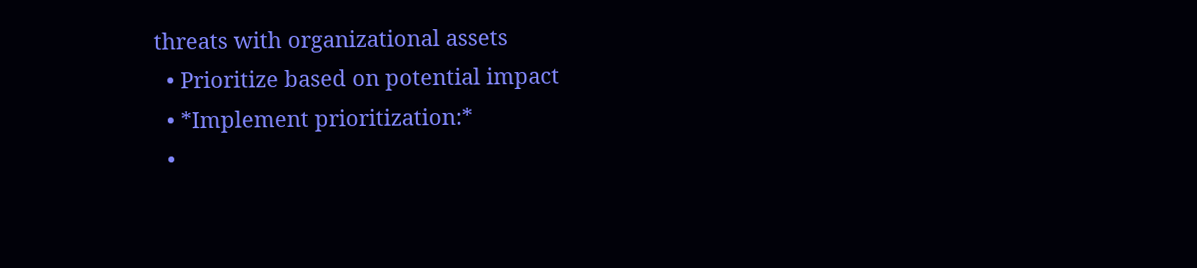threats with organizational assets
  • Prioritize based on potential impact
  • *Implement prioritization:*
  •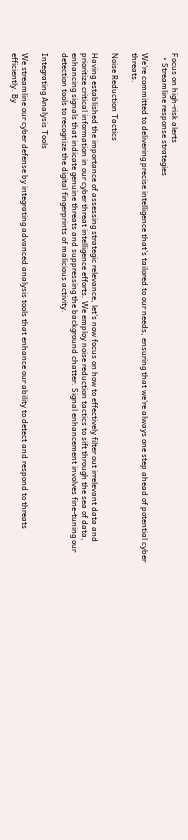Focus on high-risk alerts
  • Streamline response strategies

We're committed to delivering precise intelligence that's tailored to our needs, ensuring that we're always one step ahead of potential cyber threats.

Noise Reduction Tactics

Having established the importance of assessing strategic relevance, let's now focus on how to effectively filter out irrelevant data and prioritize critical information in our cyber threat intelligence efforts. We employ noise reduction tactics to sift through the sea of data, enhancing signals that indicate genuine threats and suppressing the background chatter. Signal enhancement involves fine-tuning our detection tools to recognize the digital fingerprints of malicious activity.

Integrating Analysis Tools

We streamline our cyber defense by integrating advanced analysis tools that enhance our ability to detect and respond to threats efficiently. By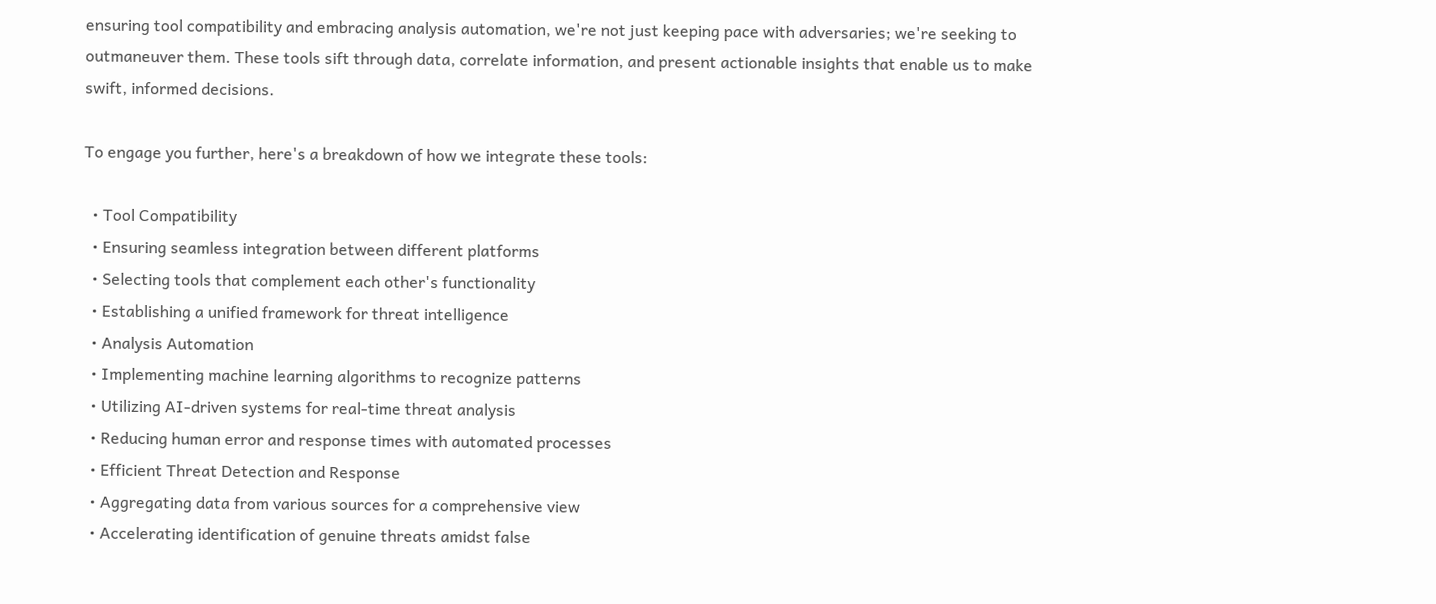ensuring tool compatibility and embracing analysis automation, we're not just keeping pace with adversaries; we're seeking to outmaneuver them. These tools sift through data, correlate information, and present actionable insights that enable us to make swift, informed decisions.

To engage you further, here's a breakdown of how we integrate these tools:

  • Tool Compatibility
  • Ensuring seamless integration between different platforms
  • Selecting tools that complement each other's functionality
  • Establishing a unified framework for threat intelligence
  • Analysis Automation
  • Implementing machine learning algorithms to recognize patterns
  • Utilizing AI-driven systems for real-time threat analysis
  • Reducing human error and response times with automated processes
  • Efficient Threat Detection and Response
  • Aggregating data from various sources for a comprehensive view
  • Accelerating identification of genuine threats amidst false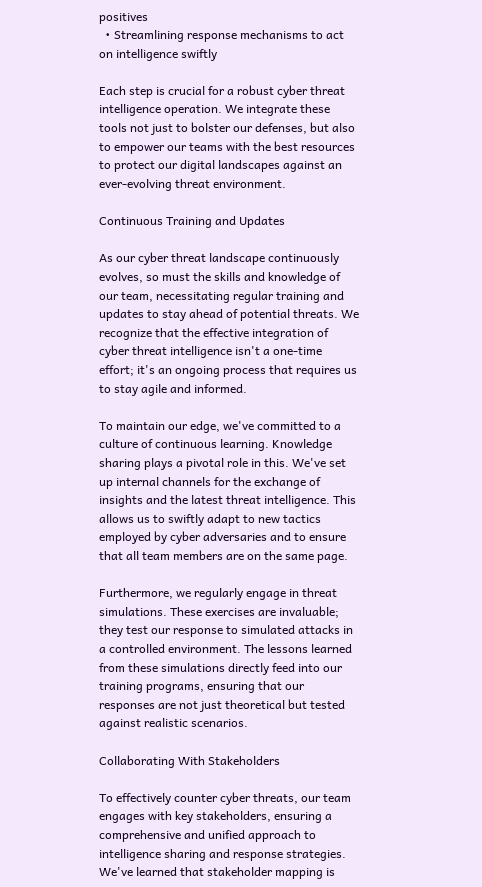positives
  • Streamlining response mechanisms to act on intelligence swiftly

Each step is crucial for a robust cyber threat intelligence operation. We integrate these tools not just to bolster our defenses, but also to empower our teams with the best resources to protect our digital landscapes against an ever-evolving threat environment.

Continuous Training and Updates

As our cyber threat landscape continuously evolves, so must the skills and knowledge of our team, necessitating regular training and updates to stay ahead of potential threats. We recognize that the effective integration of cyber threat intelligence isn't a one-time effort; it's an ongoing process that requires us to stay agile and informed.

To maintain our edge, we've committed to a culture of continuous learning. Knowledge sharing plays a pivotal role in this. We've set up internal channels for the exchange of insights and the latest threat intelligence. This allows us to swiftly adapt to new tactics employed by cyber adversaries and to ensure that all team members are on the same page.

Furthermore, we regularly engage in threat simulations. These exercises are invaluable; they test our response to simulated attacks in a controlled environment. The lessons learned from these simulations directly feed into our training programs, ensuring that our responses are not just theoretical but tested against realistic scenarios.

Collaborating With Stakeholders

To effectively counter cyber threats, our team engages with key stakeholders, ensuring a comprehensive and unified approach to intelligence sharing and response strategies. We've learned that stakeholder mapping is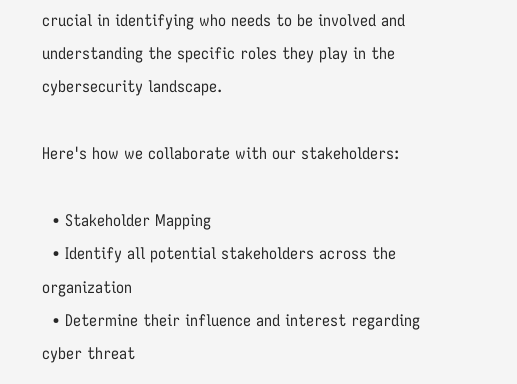crucial in identifying who needs to be involved and understanding the specific roles they play in the cybersecurity landscape.

Here's how we collaborate with our stakeholders:

  • Stakeholder Mapping
  • Identify all potential stakeholders across the organization
  • Determine their influence and interest regarding cyber threat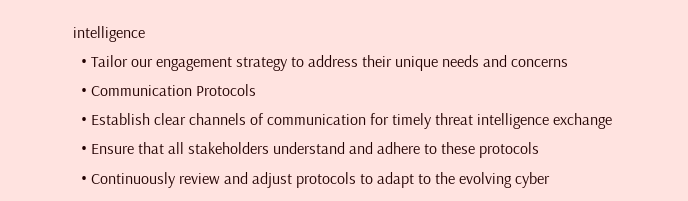intelligence
  • Tailor our engagement strategy to address their unique needs and concerns
  • Communication Protocols
  • Establish clear channels of communication for timely threat intelligence exchange
  • Ensure that all stakeholders understand and adhere to these protocols
  • Continuously review and adjust protocols to adapt to the evolving cyber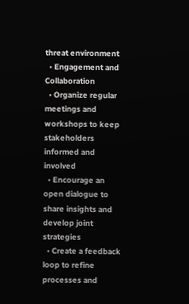threat environment
  • Engagement and Collaboration
  • Organize regular meetings and workshops to keep stakeholders informed and involved
  • Encourage an open dialogue to share insights and develop joint strategies
  • Create a feedback loop to refine processes and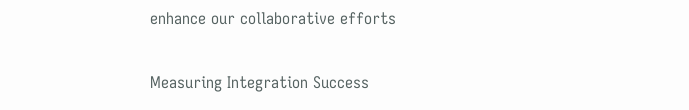enhance our collaborative efforts

Measuring Integration Success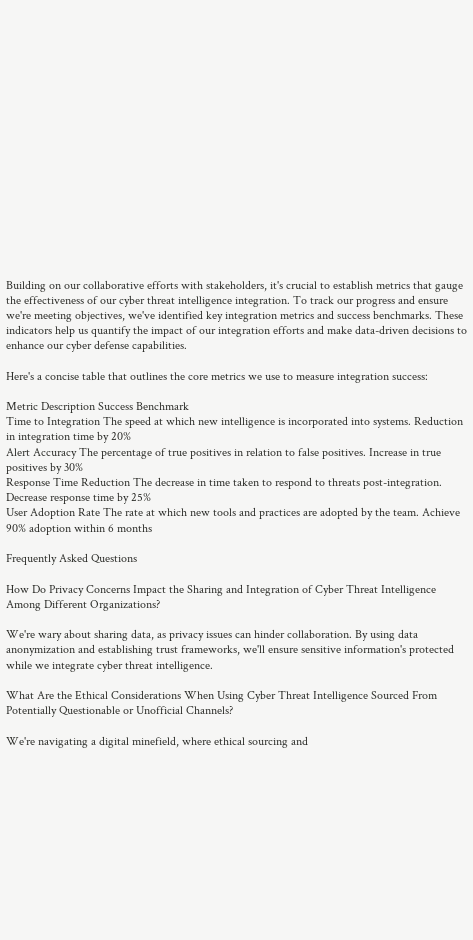Building on our collaborative efforts with stakeholders, it's crucial to establish metrics that gauge the effectiveness of our cyber threat intelligence integration. To track our progress and ensure we're meeting objectives, we've identified key integration metrics and success benchmarks. These indicators help us quantify the impact of our integration efforts and make data-driven decisions to enhance our cyber defense capabilities.

Here's a concise table that outlines the core metrics we use to measure integration success:

Metric Description Success Benchmark
Time to Integration The speed at which new intelligence is incorporated into systems. Reduction in integration time by 20%
Alert Accuracy The percentage of true positives in relation to false positives. Increase in true positives by 30%
Response Time Reduction The decrease in time taken to respond to threats post-integration. Decrease response time by 25%
User Adoption Rate The rate at which new tools and practices are adopted by the team. Achieve 90% adoption within 6 months

Frequently Asked Questions

How Do Privacy Concerns Impact the Sharing and Integration of Cyber Threat Intelligence Among Different Organizations?

We're wary about sharing data, as privacy issues can hinder collaboration. By using data anonymization and establishing trust frameworks, we'll ensure sensitive information's protected while we integrate cyber threat intelligence.

What Are the Ethical Considerations When Using Cyber Threat Intelligence Sourced From Potentially Questionable or Unofficial Channels?

We're navigating a digital minefield, where ethical sourcing and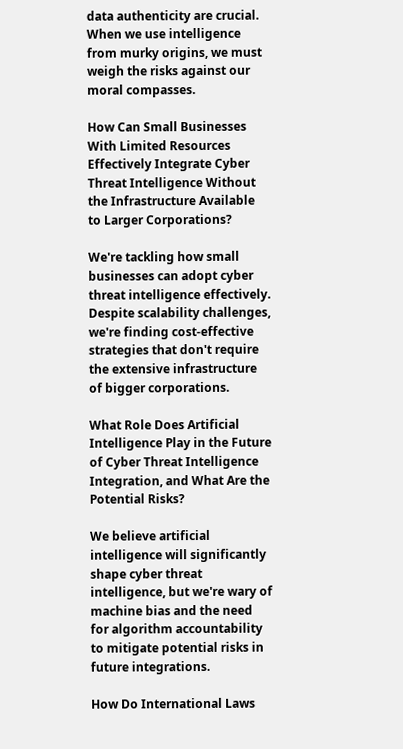data authenticity are crucial. When we use intelligence from murky origins, we must weigh the risks against our moral compasses.

How Can Small Businesses With Limited Resources Effectively Integrate Cyber Threat Intelligence Without the Infrastructure Available to Larger Corporations?

We're tackling how small businesses can adopt cyber threat intelligence effectively. Despite scalability challenges, we're finding cost-effective strategies that don't require the extensive infrastructure of bigger corporations.

What Role Does Artificial Intelligence Play in the Future of Cyber Threat Intelligence Integration, and What Are the Potential Risks?

We believe artificial intelligence will significantly shape cyber threat intelligence, but we're wary of machine bias and the need for algorithm accountability to mitigate potential risks in future integrations.

How Do International Laws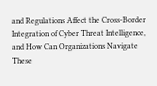and Regulations Affect the Cross-Border Integration of Cyber Threat Intelligence, and How Can Organizations Navigate These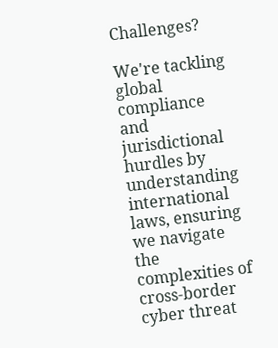Challenges?

We're tackling global compliance and jurisdictional hurdles by understanding international laws, ensuring we navigate the complexities of cross-border cyber threat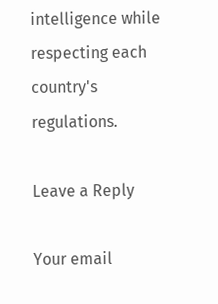intelligence while respecting each country's regulations.

Leave a Reply

Your email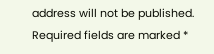address will not be published. Required fields are marked *